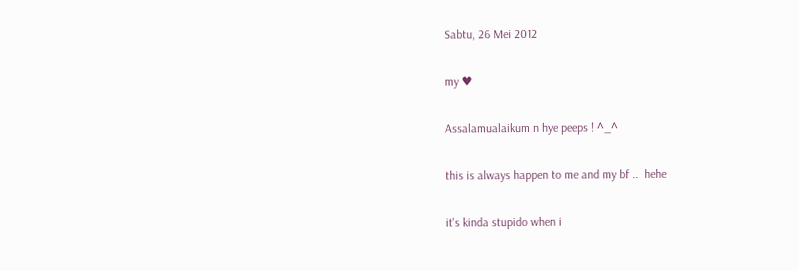Sabtu, 26 Mei 2012

my ♥

Assalamualaikum n hye peeps ! ^_^

this is always happen to me and my bf ..  hehe

it's kinda stupido when i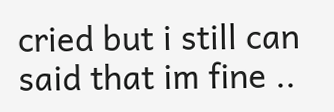cried but i still can said that im fine ..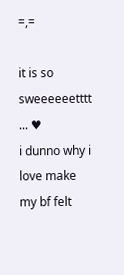=,=

it is so sweeeeeetttt ... ♥
i dunno why i love make my bf felt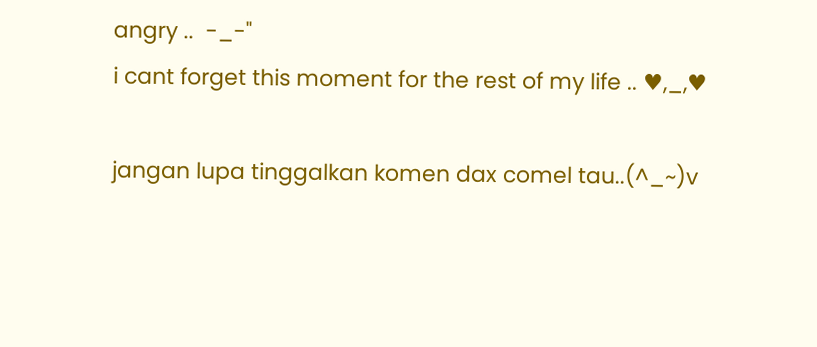angry ..  -_-"
i cant forget this moment for the rest of my life .. ♥,_,♥

jangan lupa tinggalkan komen dax comel tau..(^_~)v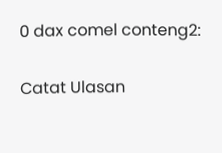0 dax comel conteng2:

Catat Ulasan